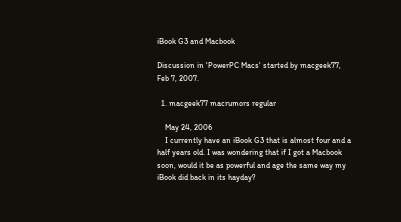iBook G3 and Macbook

Discussion in 'PowerPC Macs' started by macgeek77, Feb 7, 2007.

  1. macgeek77 macrumors regular

    May 24, 2006
    I currently have an iBook G3 that is almost four and a half years old. I was wondering that if I got a Macbook soon, would it be as powerful and age the same way my iBook did back in its hayday?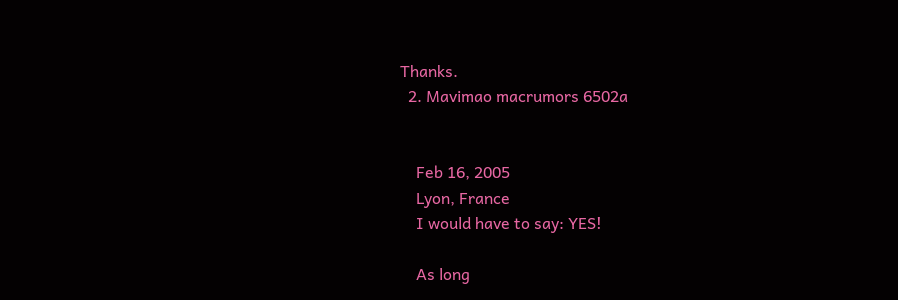Thanks.
  2. Mavimao macrumors 6502a


    Feb 16, 2005
    Lyon, France
    I would have to say: YES!

    As long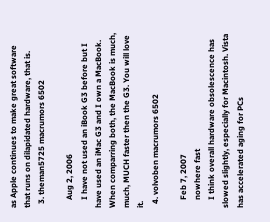as Apple continues to make great software that runs on dilapidated hardware, that is.
  3. theman5725 macrumors 6502

    Aug 2, 2006
    I have not used an iBook G3 before but I have used an iMac G3 and I own a MacBook. When comparring both, the MacBook is much, much, MUCH faster then the G3. You will love it.
  4. volvoben macrumors 6502

    Feb 7, 2007
    nowhere fast
    I think overall hardware obsolescence has slowed slightly, especially for Macintosh. Vista has accelerated aging for PCs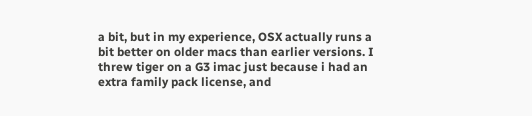a bit, but in my experience, OSX actually runs a bit better on older macs than earlier versions. I threw tiger on a G3 imac just because i had an extra family pack license, and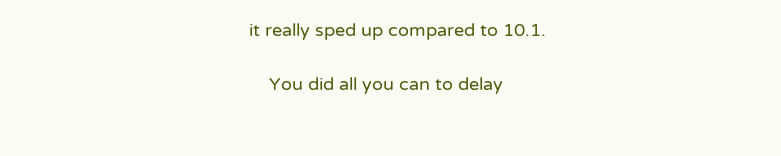it really sped up compared to 10.1.

    You did all you can to delay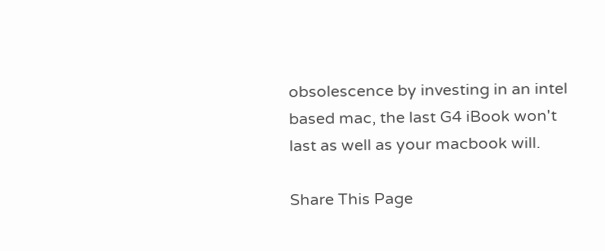obsolescence by investing in an intel based mac, the last G4 iBook won't last as well as your macbook will.

Share This Page